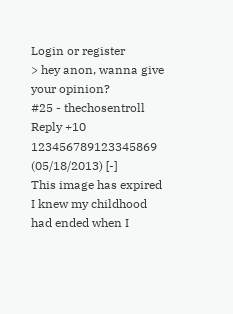Login or register
> hey anon, wanna give your opinion?
#25 - thechosentroll
Reply +10 123456789123345869
(05/18/2013) [-]
This image has expired
I knew my childhood had ended when I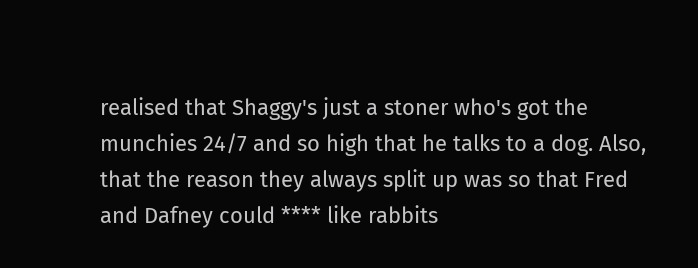realised that Shaggy's just a stoner who's got the munchies 24/7 and so high that he talks to a dog. Also, that the reason they always split up was so that Fred and Dafney could **** like rabbits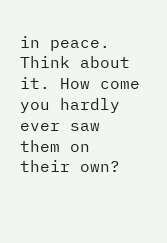in peace. Think about it. How come you hardly ever saw them on their own?